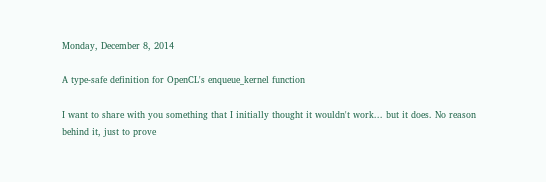Monday, December 8, 2014

A type-safe definition for OpenCL's enqueue_kernel function

I want to share with you something that I initially thought it wouldn't work... but it does. No reason behind it, just to prove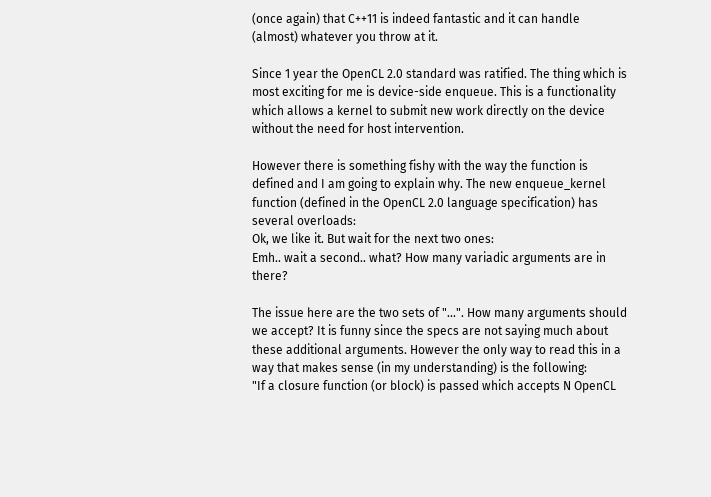(once again) that C++11 is indeed fantastic and it can handle (almost) whatever you throw at it.

Since 1 year the OpenCL 2.0 standard was ratified. The thing which is most exciting for me is device-side enqueue. This is a functionality which allows a kernel to submit new work directly on the device without the need for host intervention.

However there is something fishy with the way the function is defined and I am going to explain why. The new enqueue_kernel function (defined in the OpenCL 2.0 language specification) has several overloads:
Ok, we like it. But wait for the next two ones:
Emh.. wait a second.. what? How many variadic arguments are in there?

The issue here are the two sets of "...". How many arguments should we accept? It is funny since the specs are not saying much about these additional arguments. However the only way to read this in a way that makes sense (in my understanding) is the following:
"If a closure function (or block) is passed which accepts N OpenCL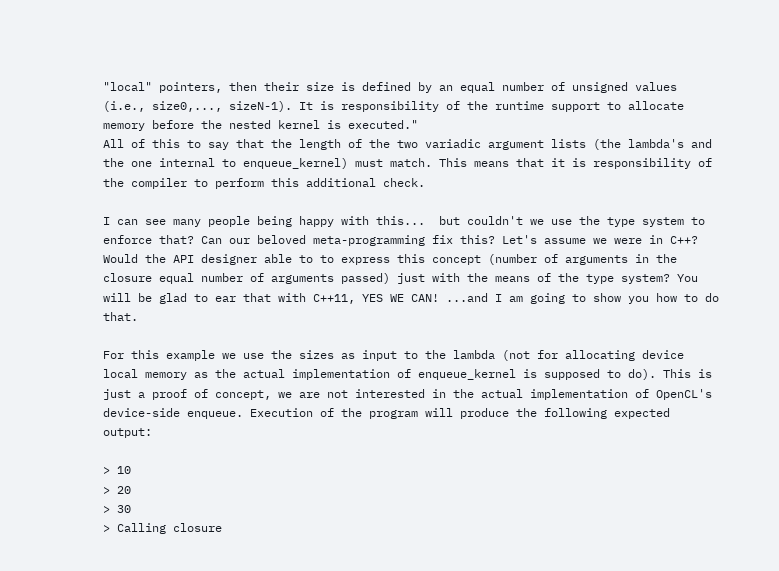"local" pointers, then their size is defined by an equal number of unsigned values (i.e., size0,..., sizeN-1). It is responsibility of the runtime support to allocate memory before the nested kernel is executed."
All of this to say that the length of the two variadic argument lists (the lambda's and the one internal to enqueue_kernel) must match. This means that it is responsibility of the compiler to perform this additional check.

I can see many people being happy with this...  but couldn't we use the type system to enforce that? Can our beloved meta-programming fix this? Let's assume we were in C++? Would the API designer able to to express this concept (number of arguments in the closure equal number of arguments passed) just with the means of the type system? You will be glad to ear that with C++11, YES WE CAN! ...and I am going to show you how to do that.

For this example we use the sizes as input to the lambda (not for allocating device local memory as the actual implementation of enqueue_kernel is supposed to do). This is just a proof of concept, we are not interested in the actual implementation of OpenCL's device-side enqueue. Execution of the program will produce the following expected output:

> 10
> 20
> 30
> Calling closure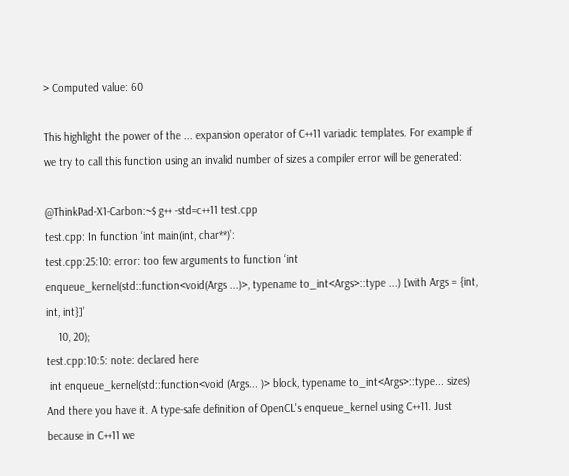> Computed value: 60

This highlight the power of the ... expansion operator of C++11 variadic templates. For example if we try to call this function using an invalid number of sizes a compiler error will be generated:

@ThinkPad-X1-Carbon:~$ g++ -std=c++11 test.cpp
test.cpp: In function ‘int main(int, char**)’:
test.cpp:25:10: error: too few arguments to function ‘int enqueue_kernel(std::function<void(Args ...)>, typename to_int<Args>::type ...) [with Args = {int, int, int}]’
    10, 20);
test.cpp:10:5: note: declared here
 int enqueue_kernel(std::function<void (Args... )> block, typename to_int<Args>::type... sizes)
And there you have it. A type-safe definition of OpenCL's enqueue_kernel using C++11. Just because in C++11 we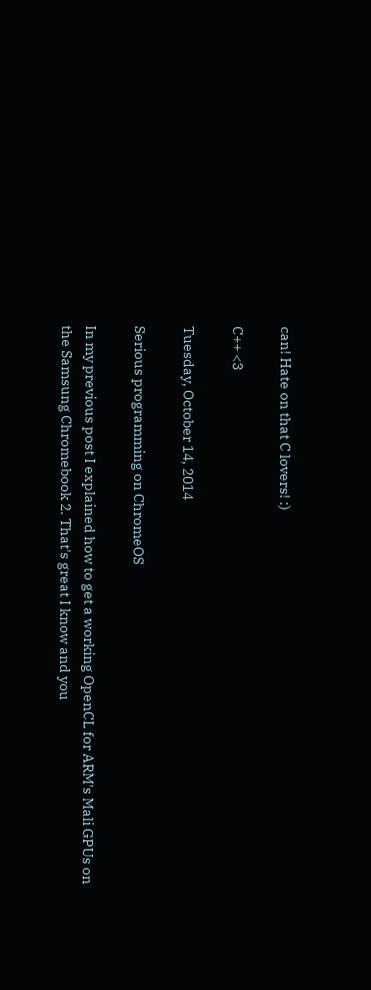can! Hate on that C lovers! :)

C++ <3

Tuesday, October 14, 2014

Serious programming on ChromeOS

In my previous post I explained how to get a working OpenCL for ARM's Mali GPUs on the Samsung Chromebook 2. That's great I know and you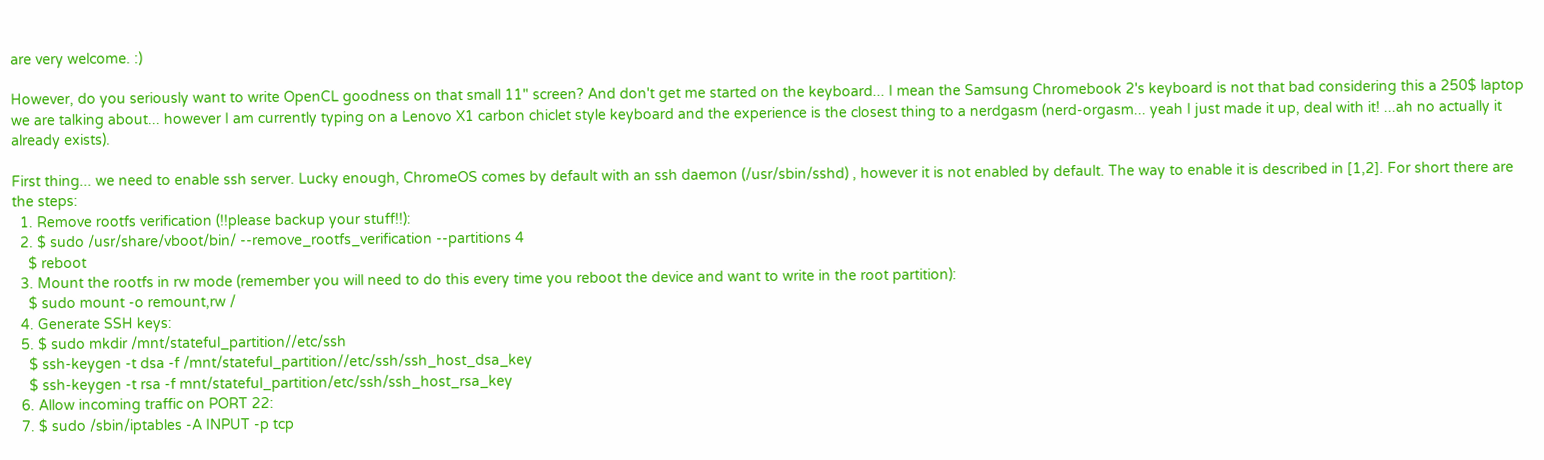are very welcome. :)

However, do you seriously want to write OpenCL goodness on that small 11" screen? And don't get me started on the keyboard... I mean the Samsung Chromebook 2's keyboard is not that bad considering this a 250$ laptop we are talking about... however I am currently typing on a Lenovo X1 carbon chiclet style keyboard and the experience is the closest thing to a nerdgasm (nerd-orgasm... yeah I just made it up, deal with it! ...ah no actually it already exists).

First thing... we need to enable ssh server. Lucky enough, ChromeOS comes by default with an ssh daemon (/usr/sbin/sshd) , however it is not enabled by default. The way to enable it is described in [1,2]. For short there are the steps:
  1. Remove rootfs verification (!!please backup your stuff!!):
  2. $ sudo /usr/share/vboot/bin/ --remove_rootfs_verification --partitions 4
    $ reboot
  3. Mount the rootfs in rw mode (remember you will need to do this every time you reboot the device and want to write in the root partition):
    $ sudo mount -o remount,rw /
  4. Generate SSH keys:
  5. $ sudo mkdir /mnt/stateful_partition//etc/ssh
    $ ssh-keygen -t dsa -f /mnt/stateful_partition//etc/ssh/ssh_host_dsa_key
    $ ssh-keygen -t rsa -f mnt/stateful_partition/etc/ssh/ssh_host_rsa_key
  6. Allow incoming traffic on PORT 22:
  7. $ sudo /sbin/iptables -A INPUT -p tcp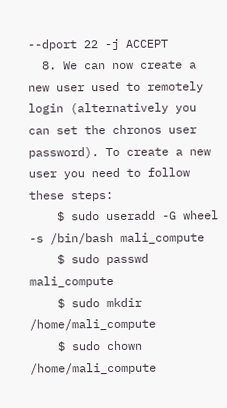--dport 22 -j ACCEPT
  8. We can now create a new user used to remotely login (alternatively you can set the chronos user password). To create a new user you need to follow these steps:
    $ sudo useradd -G wheel -s /bin/bash mali_compute
    $ sudo passwd mali_compute
    $ sudo mkdir /home/mali_compute
    $ sudo chown /home/mali_compute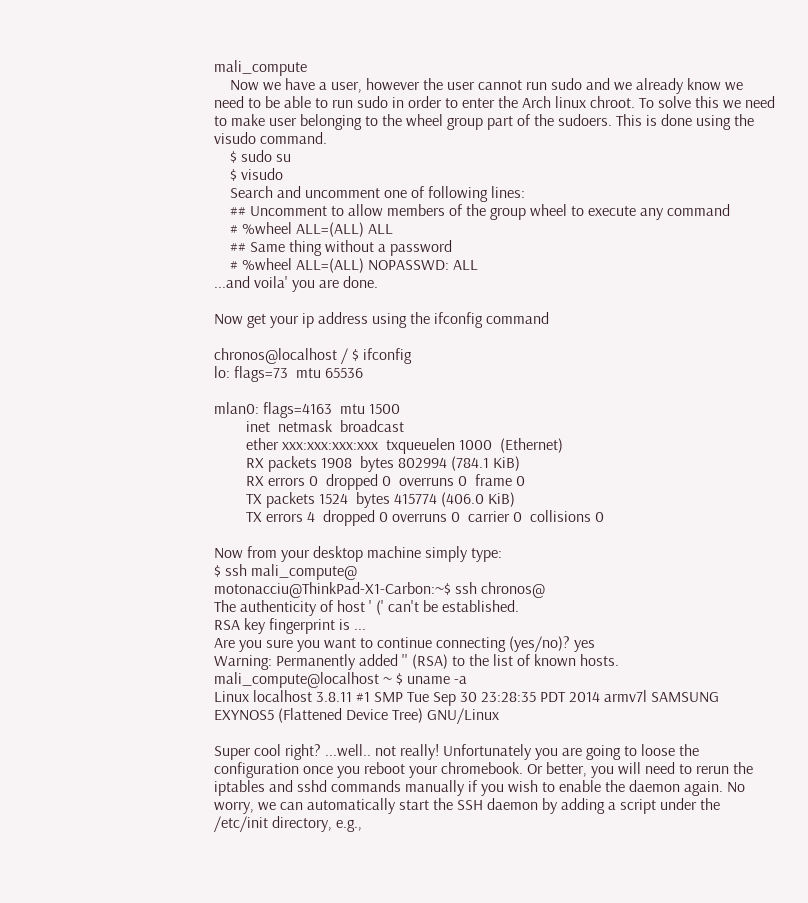mali_compute
    Now we have a user, however the user cannot run sudo and we already know we need to be able to run sudo in order to enter the Arch linux chroot. To solve this we need to make user belonging to the wheel group part of the sudoers. This is done using the visudo command.
    $ sudo su
    $ visudo
    Search and uncomment one of following lines:
    ## Uncomment to allow members of the group wheel to execute any command
    # %wheel ALL=(ALL) ALL
    ## Same thing without a password
    # %wheel ALL=(ALL) NOPASSWD: ALL
...and voila' you are done.

Now get your ip address using the ifconfig command

chronos@localhost / $ ifconfig
lo: flags=73  mtu 65536

mlan0: flags=4163  mtu 1500
        inet  netmask  broadcast
        ether xxx:xxx:xxx:xxx  txqueuelen 1000  (Ethernet)
        RX packets 1908  bytes 802994 (784.1 KiB)
        RX errors 0  dropped 0  overruns 0  frame 0
        TX packets 1524  bytes 415774 (406.0 KiB)
        TX errors 4  dropped 0 overruns 0  carrier 0  collisions 0

Now from your desktop machine simply type:
$ ssh mali_compute@
motonacciu@ThinkPad-X1-Carbon:~$ ssh chronos@
The authenticity of host ' (' can't be established.
RSA key fingerprint is ...
Are you sure you want to continue connecting (yes/no)? yes
Warning: Permanently added '' (RSA) to the list of known hosts.
mali_compute@localhost ~ $ uname -a
Linux localhost 3.8.11 #1 SMP Tue Sep 30 23:28:35 PDT 2014 armv7l SAMSUNG EXYNOS5 (Flattened Device Tree) GNU/Linux

Super cool right? ...well.. not really! Unfortunately you are going to loose the configuration once you reboot your chromebook. Or better, you will need to rerun the iptables and sshd commands manually if you wish to enable the daemon again. No worry, we can automatically start the SSH daemon by adding a script under the /etc/init directory, e.g.,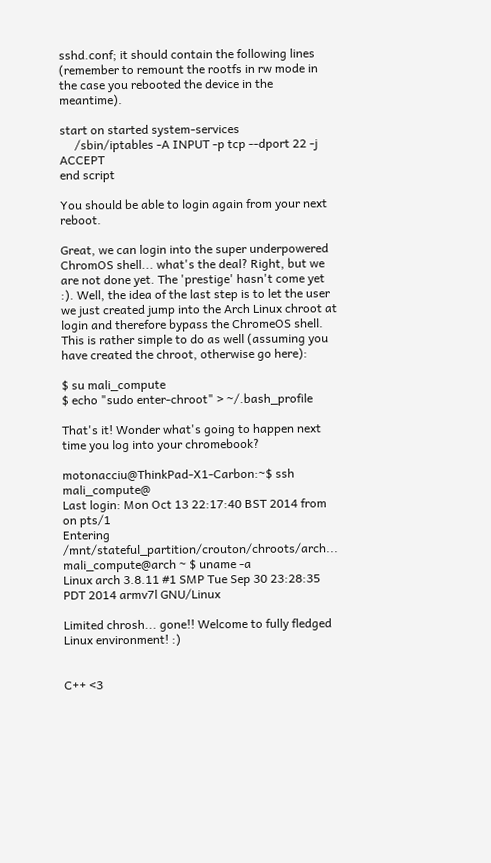sshd.conf; it should contain the following lines (remember to remount the rootfs in rw mode in the case you rebooted the device in the meantime).

start on started system-services
     /sbin/iptables -A INPUT -p tcp --dport 22 -j ACCEPT
end script

You should be able to login again from your next reboot.

Great, we can login into the super underpowered ChromOS shell... what's the deal? Right, but we are not done yet. The 'prestige' hasn't come yet :). Well, the idea of the last step is to let the user we just created jump into the Arch Linux chroot at login and therefore bypass the ChromeOS shell. This is rather simple to do as well (assuming you have created the chroot, otherwise go here):

$ su mali_compute
$ echo "sudo enter-chroot" > ~/.bash_profile

That's it! Wonder what's going to happen next time you log into your chromebook?

motonacciu@ThinkPad-X1-Carbon:~$ ssh mali_compute@
Last login: Mon Oct 13 22:17:40 BST 2014 from on pts/1
Entering /mnt/stateful_partition/crouton/chroots/arch...
mali_compute@arch ~ $ uname -a
Linux arch 3.8.11 #1 SMP Tue Sep 30 23:28:35 PDT 2014 armv7l GNU/Linux

Limited chrosh... gone!! Welcome to fully fledged Linux environment! :)


C++ <3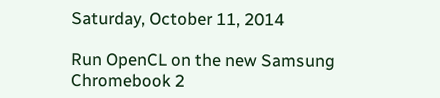Saturday, October 11, 2014

Run OpenCL on the new Samsung Chromebook 2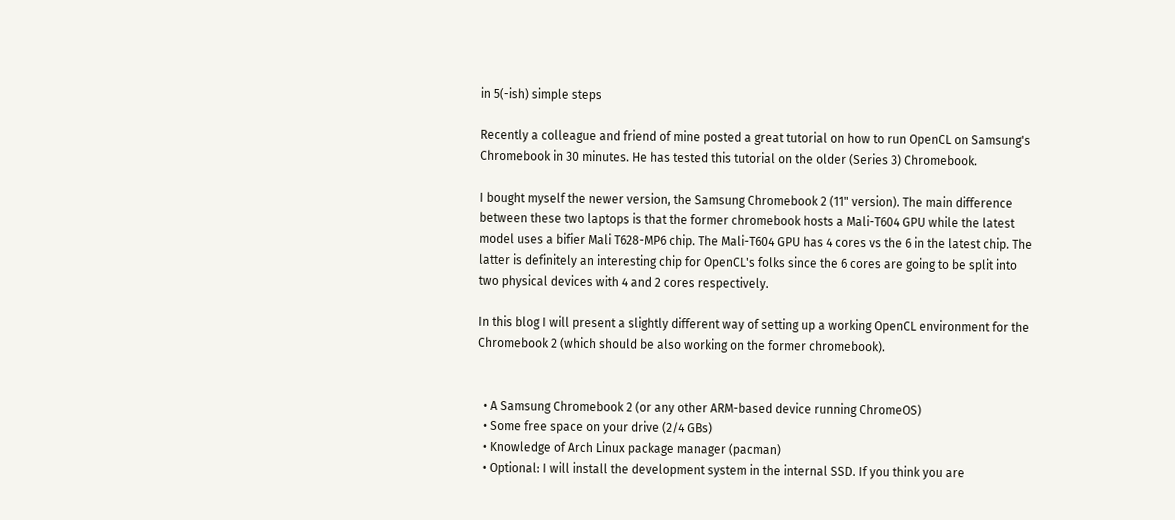in 5(-ish) simple steps

Recently a colleague and friend of mine posted a great tutorial on how to run OpenCL on Samsung's Chromebook in 30 minutes. He has tested this tutorial on the older (Series 3) Chromebook.

I bought myself the newer version, the Samsung Chromebook 2 (11" version). The main difference between these two laptops is that the former chromebook hosts a Mali-T604 GPU while the latest model uses a bifier Mali T628-MP6 chip. The Mali-T604 GPU has 4 cores vs the 6 in the latest chip. The latter is definitely an interesting chip for OpenCL's folks since the 6 cores are going to be split into two physical devices with 4 and 2 cores respectively.

In this blog I will present a slightly different way of setting up a working OpenCL environment for the Chromebook 2 (which should be also working on the former chromebook).


  • A Samsung Chromebook 2 (or any other ARM-based device running ChromeOS)
  • Some free space on your drive (2/4 GBs)
  • Knowledge of Arch Linux package manager (pacman)
  • Optional: I will install the development system in the internal SSD. If you think you are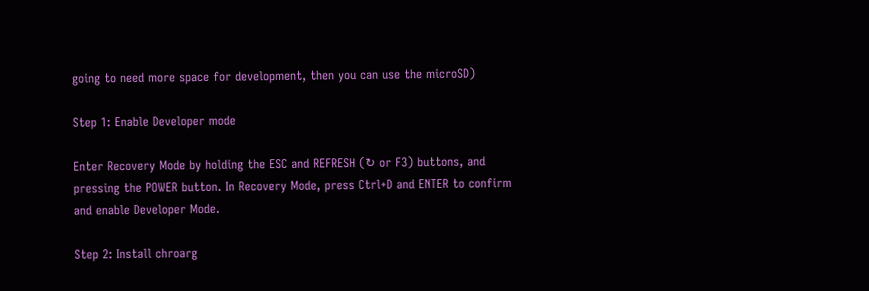going to need more space for development, then you can use the microSD)

Step 1: Enable Developer mode

Enter Recovery Mode by holding the ESC and REFRESH (↻ or F3) buttons, and pressing the POWER button. In Recovery Mode, press Ctrl+D and ENTER to confirm and enable Developer Mode.

Step 2: Install chroarg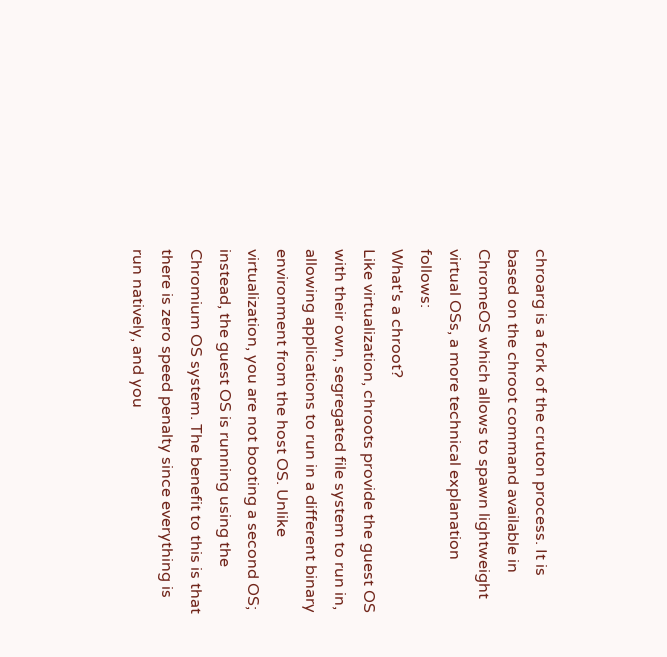chroarg is a fork of the cruton process. It is based on the chroot command available in ChromeOS which allows to spawn lightweight virtual OSs, a more technical explanation follows:
What's a chroot?
Like virtualization, chroots provide the guest OS with their own, segregated file system to run in, allowing applications to run in a different binary environment from the host OS. Unlike virtualization, you are not booting a second OS; instead, the guest OS is running using the Chromium OS system. The benefit to this is that there is zero speed penalty since everything is run natively, and you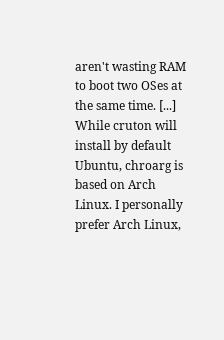aren't wasting RAM to boot two OSes at the same time. [...]
While cruton will install by default Ubuntu, chroarg is based on Arch Linux. I personally prefer Arch Linux,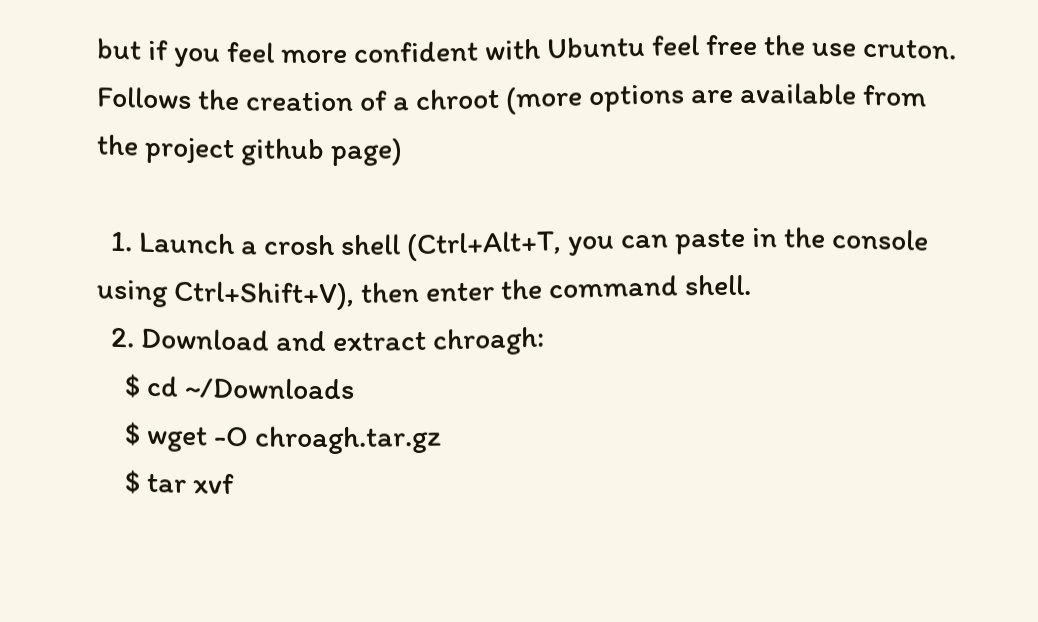but if you feel more confident with Ubuntu feel free the use cruton. Follows the creation of a chroot (more options are available from the project github page)

  1. Launch a crosh shell (Ctrl+Alt+T, you can paste in the console using Ctrl+Shift+V), then enter the command shell.
  2. Download and extract chroagh:
    $ cd ~/Downloads
    $ wget -O chroagh.tar.gz
    $ tar xvf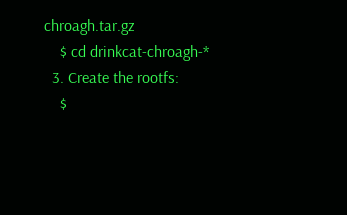chroagh.tar.gz
    $ cd drinkcat-chroagh-*
  3. Create the rootfs:
    $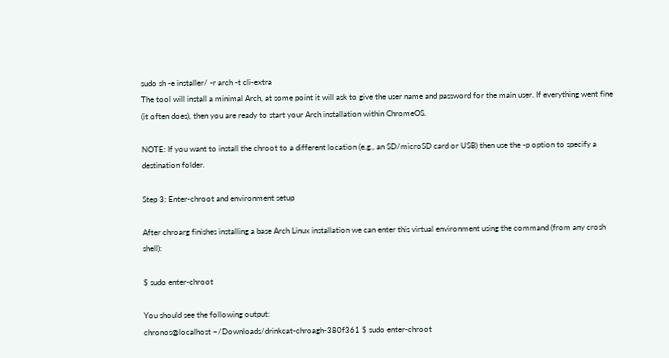sudo sh -e installer/ -r arch -t cli-extra
The tool will install a minimal Arch, at some point it will ask to give the user name and password for the main user. If everything went fine (it often does), then you are ready to start your Arch installation within ChromeOS.

NOTE: If you want to install the chroot to a different location (e.g., an SD/microSD card or USB) then use the -p option to specify a destination folder.

Step 3: Enter-chroot and environment setup

After chroarg finishes installing a base Arch Linux installation we can enter this virtual environment using the command (from any crosh shell):

$ sudo enter-chroot

You should see the following output:
chronos@localhost ~/Downloads/drinkcat-chroagh-380f361 $ sudo enter-chroot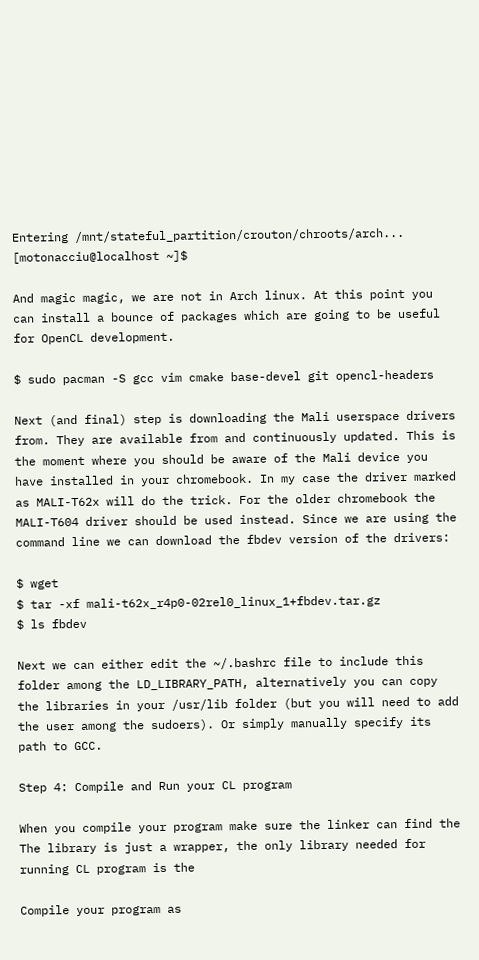Entering /mnt/stateful_partition/crouton/chroots/arch...
[motonacciu@localhost ~]$

And magic magic, we are not in Arch linux. At this point you can install a bounce of packages which are going to be useful for OpenCL development.

$ sudo pacman -S gcc vim cmake base-devel git opencl-headers

Next (and final) step is downloading the Mali userspace drivers from. They are available from and continuously updated. This is the moment where you should be aware of the Mali device you have installed in your chromebook. In my case the driver marked as MALI-T62x will do the trick. For the older chromebook the MALI-T604 driver should be used instead. Since we are using the command line we can download the fbdev version of the drivers:

$ wget
$ tar -xf mali-t62x_r4p0-02rel0_linux_1+fbdev.tar.gz
$ ls fbdev

Next we can either edit the ~/.bashrc file to include this folder among the LD_LIBRARY_PATH, alternatively you can copy the libraries in your /usr/lib folder (but you will need to add the user among the sudoers). Or simply manually specify its path to GCC.

Step 4: Compile and Run your CL program

When you compile your program make sure the linker can find the The library is just a wrapper, the only library needed for running CL program is the

Compile your program as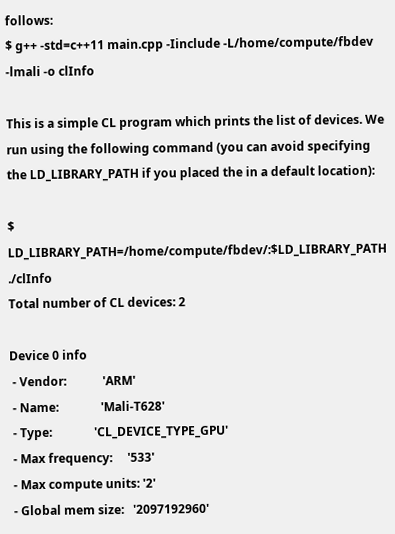follows:
$ g++ -std=c++11 main.cpp -Iinclude -L/home/compute/fbdev -lmali -o clInfo

This is a simple CL program which prints the list of devices. We run using the following command (you can avoid specifying the LD_LIBRARY_PATH if you placed the in a default location):

$ LD_LIBRARY_PATH=/home/compute/fbdev/:$LD_LIBRARY_PATH ./clInfo
Total number of CL devices: 2

Device 0 info
 - Vendor:            'ARM'
 - Name:              'Mali-T628'
 - Type:              'CL_DEVICE_TYPE_GPU'
 - Max frequency:     '533'
 - Max compute units: '2'
 - Global mem size:   '2097192960'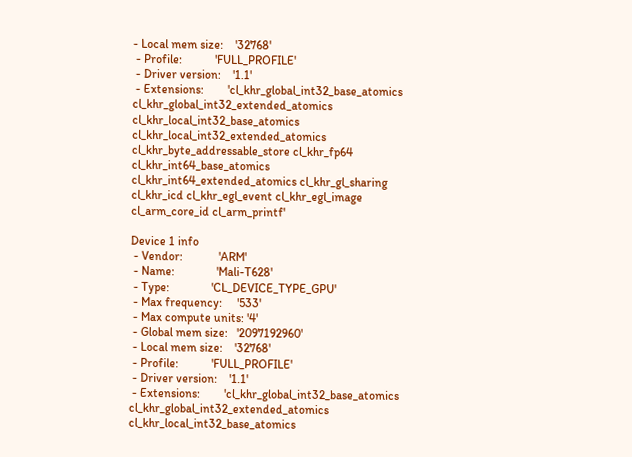- Local mem size:    '32768'
 - Profile:           'FULL_PROFILE'
 - Driver version:    '1.1'
 - Extensions:        'cl_khr_global_int32_base_atomics cl_khr_global_int32_extended_atomics cl_khr_local_int32_base_atomics cl_khr_local_int32_extended_atomics cl_khr_byte_addressable_store cl_khr_fp64 cl_khr_int64_base_atomics cl_khr_int64_extended_atomics cl_khr_gl_sharing cl_khr_icd cl_khr_egl_event cl_khr_egl_image cl_arm_core_id cl_arm_printf'

Device 1 info
 - Vendor:            'ARM'
 - Name:              'Mali-T628'
 - Type:              'CL_DEVICE_TYPE_GPU'
 - Max frequency:     '533'
 - Max compute units: '4'
 - Global mem size:   '2097192960'
 - Local mem size:    '32768'
 - Profile:           'FULL_PROFILE'
 - Driver version:    '1.1'
 - Extensions:        'cl_khr_global_int32_base_atomics cl_khr_global_int32_extended_atomics cl_khr_local_int32_base_atomics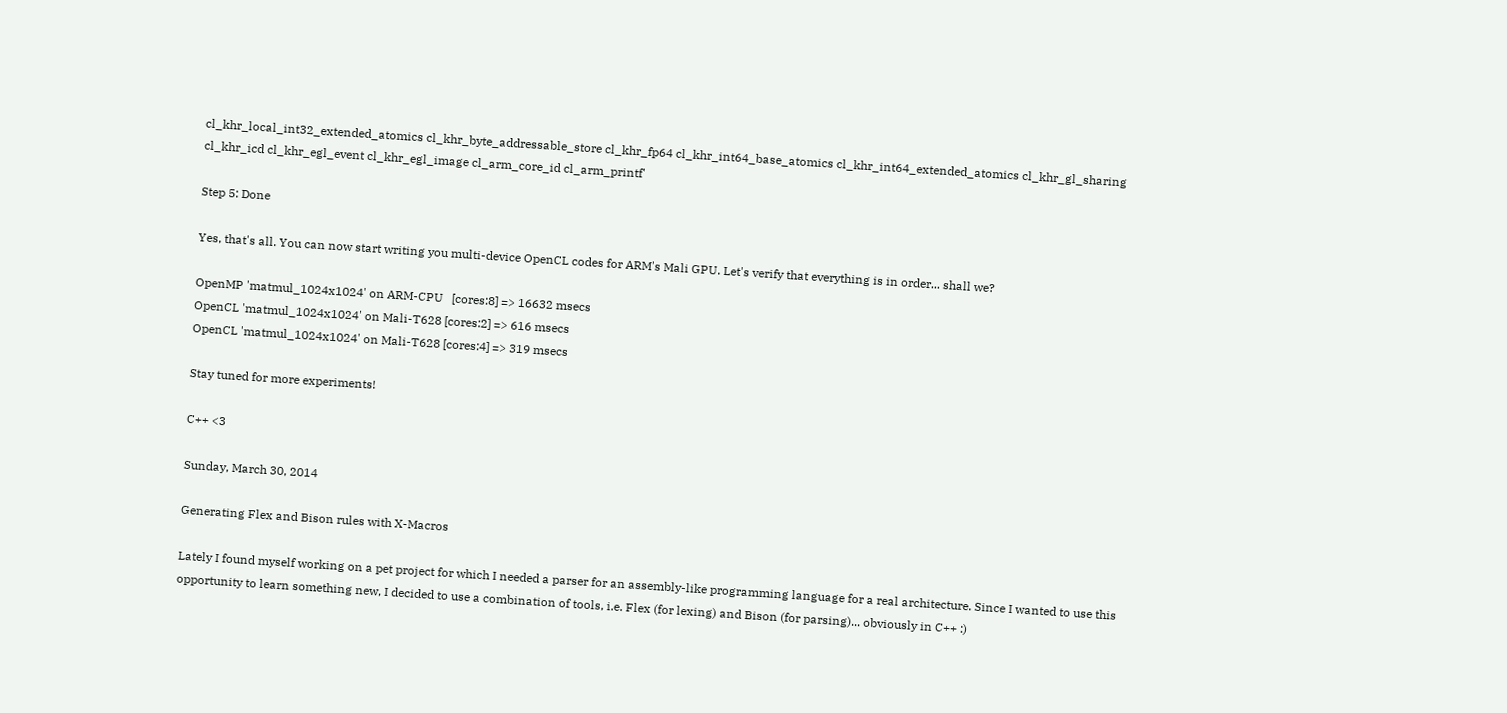cl_khr_local_int32_extended_atomics cl_khr_byte_addressable_store cl_khr_fp64 cl_khr_int64_base_atomics cl_khr_int64_extended_atomics cl_khr_gl_sharing cl_khr_icd cl_khr_egl_event cl_khr_egl_image cl_arm_core_id cl_arm_printf'

Step 5: Done

Yes, that's all. You can now start writing you multi-device OpenCL codes for ARM's Mali GPU. Let's verify that everything is in order... shall we?

OpenMP 'matmul_1024x1024' on ARM-CPU   [cores:8] => 16632 msecs
OpenCL 'matmul_1024x1024' on Mali-T628 [cores:2] => 616 msecs
OpenCL 'matmul_1024x1024' on Mali-T628 [cores:4] => 319 msecs

Stay tuned for more experiments!

C++ <3

Sunday, March 30, 2014

Generating Flex and Bison rules with X-Macros

Lately I found myself working on a pet project for which I needed a parser for an assembly-like programming language for a real architecture. Since I wanted to use this opportunity to learn something new, I decided to use a combination of tools, i.e. Flex (for lexing) and Bison (for parsing)... obviously in C++ :)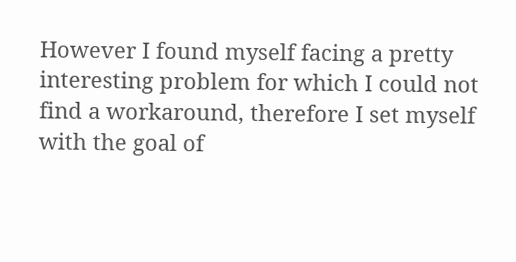However I found myself facing a pretty interesting problem for which I could not find a workaround, therefore I set myself with the goal of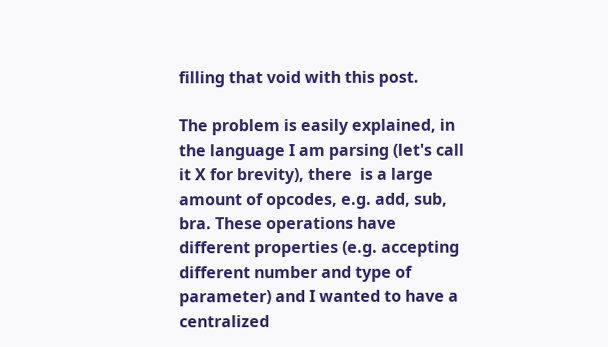filling that void with this post.

The problem is easily explained, in the language I am parsing (let's call it X for brevity), there  is a large amount of opcodes, e.g. add, sub, bra. These operations have different properties (e.g. accepting different number and type of parameter) and I wanted to have a centralized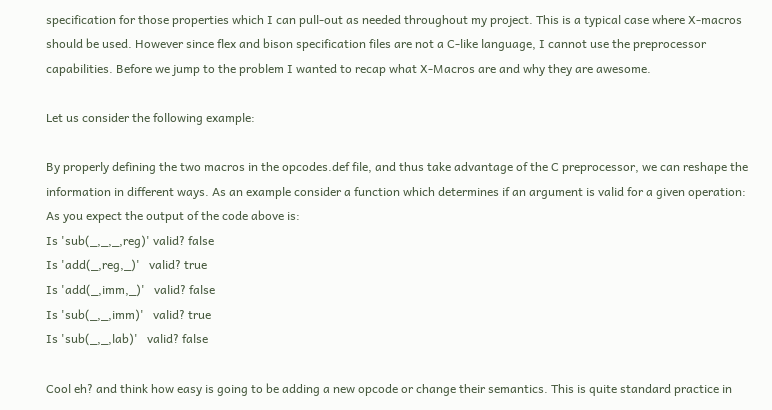specification for those properties which I can pull-out as needed throughout my project. This is a typical case where X-macros should be used. However since flex and bison specification files are not a C-like language, I cannot use the preprocessor capabilities. Before we jump to the problem I wanted to recap what X-Macros are and why they are awesome.

Let us consider the following example:

By properly defining the two macros in the opcodes.def file, and thus take advantage of the C preprocessor, we can reshape the information in different ways. As an example consider a function which determines if an argument is valid for a given operation:
As you expect the output of the code above is:
Is 'sub(_,_,_,reg)' valid? false
Is 'add(_,reg,_)'   valid? true
Is 'add(_,imm,_)'   valid? false
Is 'sub(_,_,imm)'   valid? true
Is 'sub(_,_,lab)'   valid? false

Cool eh? and think how easy is going to be adding a new opcode or change their semantics. This is quite standard practice in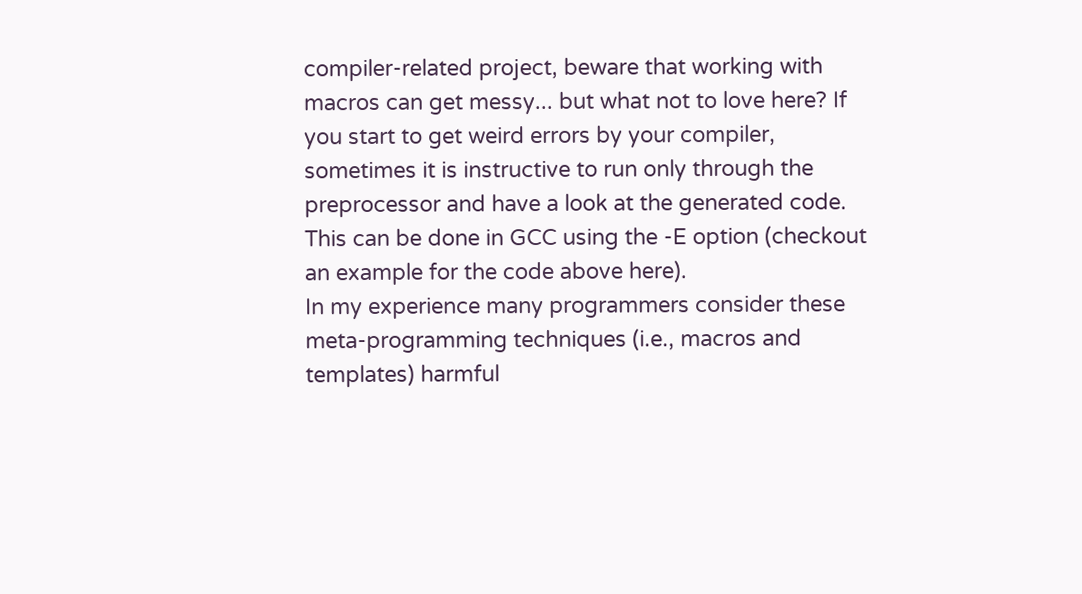compiler-related project, beware that working with macros can get messy... but what not to love here? If you start to get weird errors by your compiler, sometimes it is instructive to run only through the preprocessor and have a look at the generated code. This can be done in GCC using the -E option (checkout an example for the code above here).
In my experience many programmers consider these meta-programming techniques (i.e., macros and templates) harmful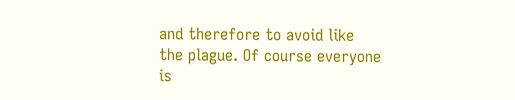and therefore to avoid like the plague. Of course everyone is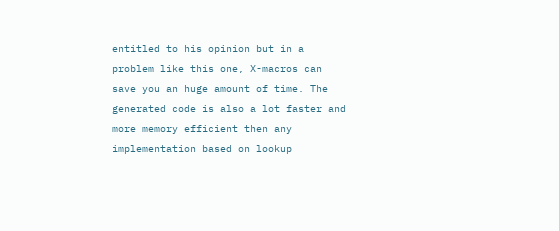entitled to his opinion but in a problem like this one, X-macros can save you an huge amount of time. The generated code is also a lot faster and more memory efficient then any implementation based on lookup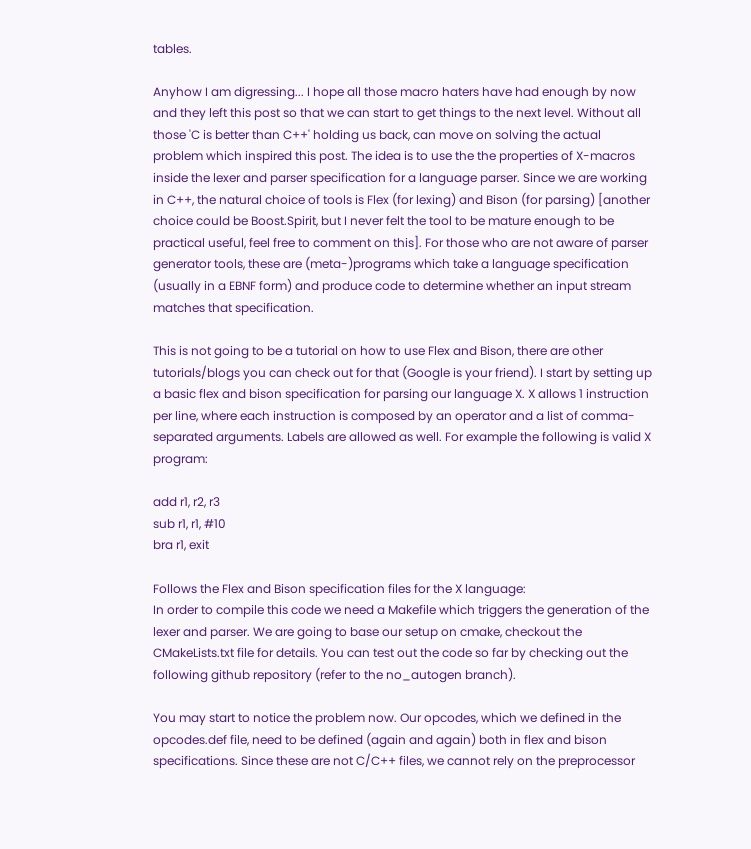tables.

Anyhow I am digressing... I hope all those macro haters have had enough by now and they left this post so that we can start to get things to the next level. Without all those 'C is better than C++' holding us back, can move on solving the actual problem which inspired this post. The idea is to use the the properties of X-macros inside the lexer and parser specification for a language parser. Since we are working in C++, the natural choice of tools is Flex (for lexing) and Bison (for parsing) [another choice could be Boost.Spirit, but I never felt the tool to be mature enough to be practical useful, feel free to comment on this]. For those who are not aware of parser generator tools, these are (meta-)programs which take a language specification (usually in a EBNF form) and produce code to determine whether an input stream matches that specification.

This is not going to be a tutorial on how to use Flex and Bison, there are other tutorials/blogs you can check out for that (Google is your friend). I start by setting up a basic flex and bison specification for parsing our language X. X allows 1 instruction per line, where each instruction is composed by an operator and a list of comma-separated arguments. Labels are allowed as well. For example the following is valid X program:

add r1, r2, r3
sub r1, r1, #10
bra r1, exit

Follows the Flex and Bison specification files for the X language:
In order to compile this code we need a Makefile which triggers the generation of the lexer and parser. We are going to base our setup on cmake, checkout the CMakeLists.txt file for details. You can test out the code so far by checking out the following github repository (refer to the no_autogen branch).

You may start to notice the problem now. Our opcodes, which we defined in the opcodes.def file, need to be defined (again and again) both in flex and bison specifications. Since these are not C/C++ files, we cannot rely on the preprocessor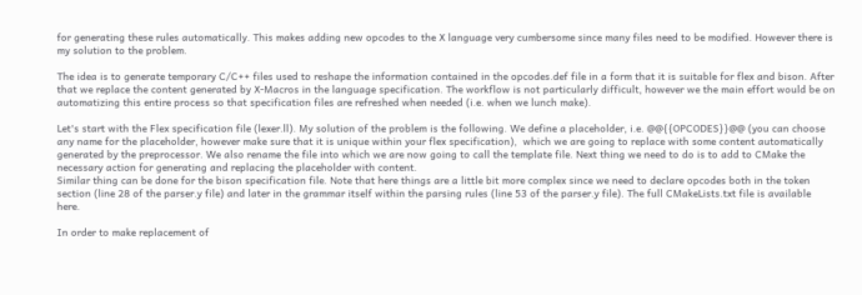for generating these rules automatically. This makes adding new opcodes to the X language very cumbersome since many files need to be modified. However there is my solution to the problem.

The idea is to generate temporary C/C++ files used to reshape the information contained in the opcodes.def file in a form that it is suitable for flex and bison. After that we replace the content generated by X-Macros in the language specification. The workflow is not particularly difficult, however we the main effort would be on automatizing this entire process so that specification files are refreshed when needed (i.e. when we lunch make).

Let's start with the Flex specification file (lexer.ll). My solution of the problem is the following. We define a placeholder, i.e. @@{{OPCODES}}@@ (you can choose any name for the placeholder, however make sure that it is unique within your flex specification),  which we are going to replace with some content automatically generated by the preprocessor. We also rename the file into which we are now going to call the template file. Next thing we need to do is to add to CMake the necessary action for generating and replacing the placeholder with content.
Similar thing can be done for the bison specification file. Note that here things are a little bit more complex since we need to declare opcodes both in the token section (line 28 of the parser.y file) and later in the grammar itself within the parsing rules (line 53 of the parser.y file). The full CMakeLists.txt file is available here.

In order to make replacement of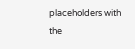placeholders with the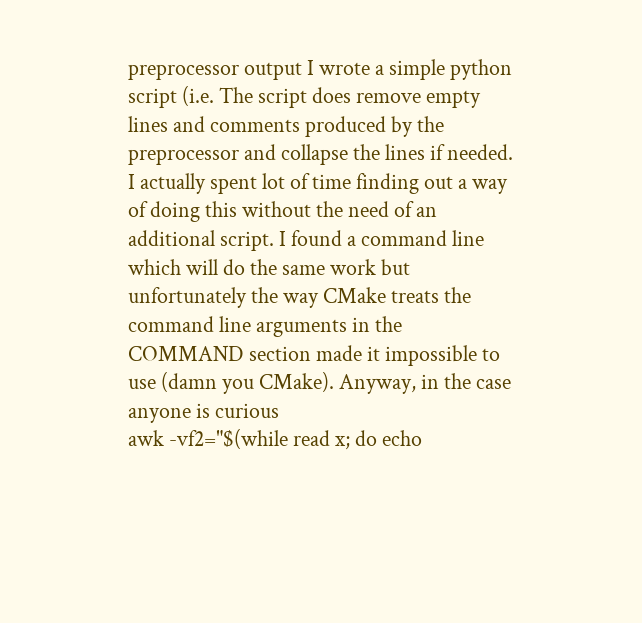preprocessor output I wrote a simple python script (i.e. The script does remove empty lines and comments produced by the preprocessor and collapse the lines if needed. I actually spent lot of time finding out a way of doing this without the need of an additional script. I found a command line which will do the same work but unfortunately the way CMake treats the command line arguments in the COMMAND section made it impossible to use (damn you CMake). Anyway, in the case anyone is curious
awk -vf2="$(while read x; do echo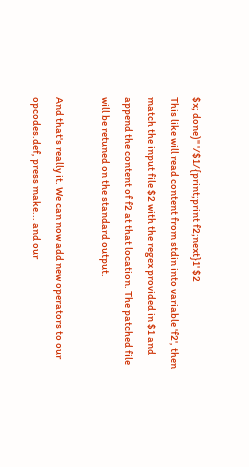$x; done)" '/$1/{print;print f2;next}1' $2
This like will read content from stdin into variable 'f2', then match the input file $2 with the regex provided in $1 and append the content of f2 at that location. The patched file will be retuned on the standard output.

And that's really it. We can now add new operators to our opcodes.def, press make... and our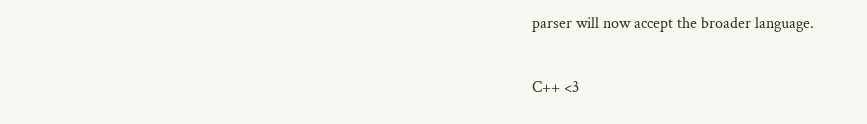parser will now accept the broader language.

C++ <3